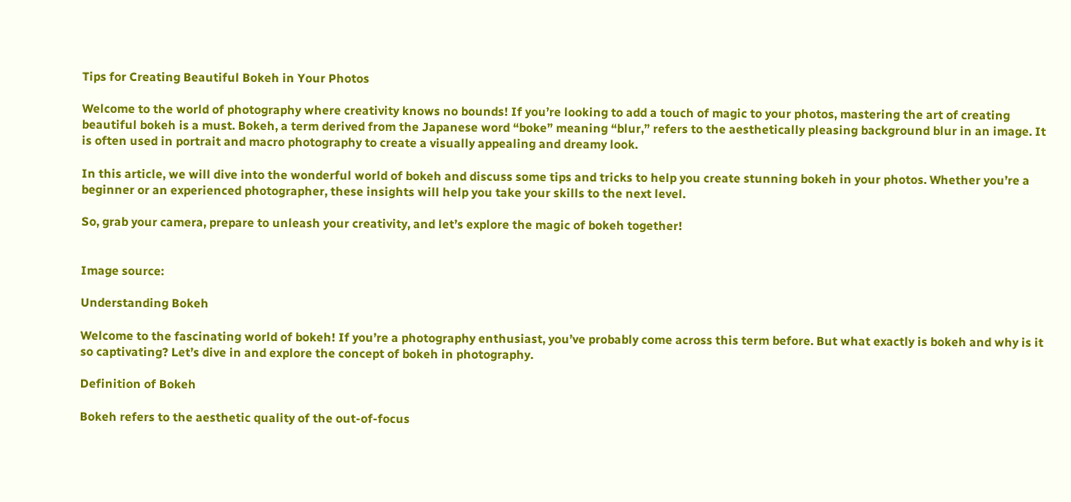Tips for Creating Beautiful Bokeh in Your Photos

Welcome to the world of photography where creativity knows no bounds! If you’re looking to add a touch of magic to your photos, mastering the art of creating beautiful bokeh is a must. Bokeh, a term derived from the Japanese word “boke” meaning “blur,” refers to the aesthetically pleasing background blur in an image. It is often used in portrait and macro photography to create a visually appealing and dreamy look.

In this article, we will dive into the wonderful world of bokeh and discuss some tips and tricks to help you create stunning bokeh in your photos. Whether you’re a beginner or an experienced photographer, these insights will help you take your skills to the next level.

So, grab your camera, prepare to unleash your creativity, and let’s explore the magic of bokeh together!


Image source:

Understanding Bokeh

Welcome to the fascinating world of bokeh! If you’re a photography enthusiast, you’ve probably come across this term before. But what exactly is bokeh and why is it so captivating? Let’s dive in and explore the concept of bokeh in photography.

Definition of Bokeh

Bokeh refers to the aesthetic quality of the out-of-focus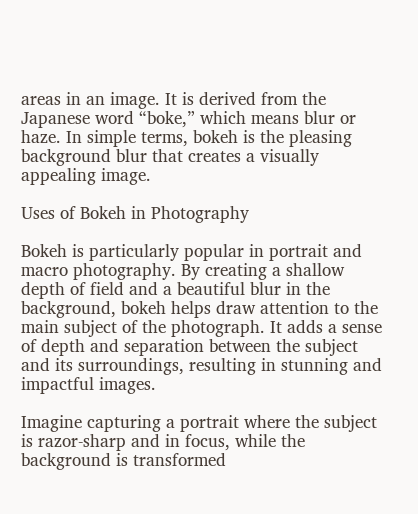areas in an image. It is derived from the Japanese word “boke,” which means blur or haze. In simple terms, bokeh is the pleasing background blur that creates a visually appealing image.

Uses of Bokeh in Photography

Bokeh is particularly popular in portrait and macro photography. By creating a shallow depth of field and a beautiful blur in the background, bokeh helps draw attention to the main subject of the photograph. It adds a sense of depth and separation between the subject and its surroundings, resulting in stunning and impactful images.

Imagine capturing a portrait where the subject is razor-sharp and in focus, while the background is transformed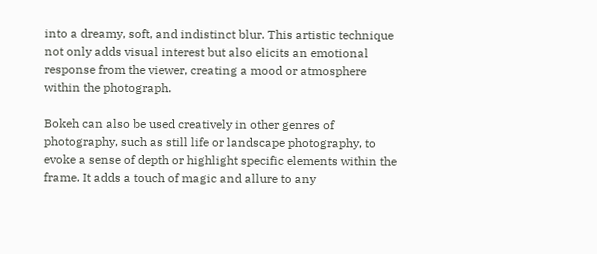into a dreamy, soft, and indistinct blur. This artistic technique not only adds visual interest but also elicits an emotional response from the viewer, creating a mood or atmosphere within the photograph.

Bokeh can also be used creatively in other genres of photography, such as still life or landscape photography, to evoke a sense of depth or highlight specific elements within the frame. It adds a touch of magic and allure to any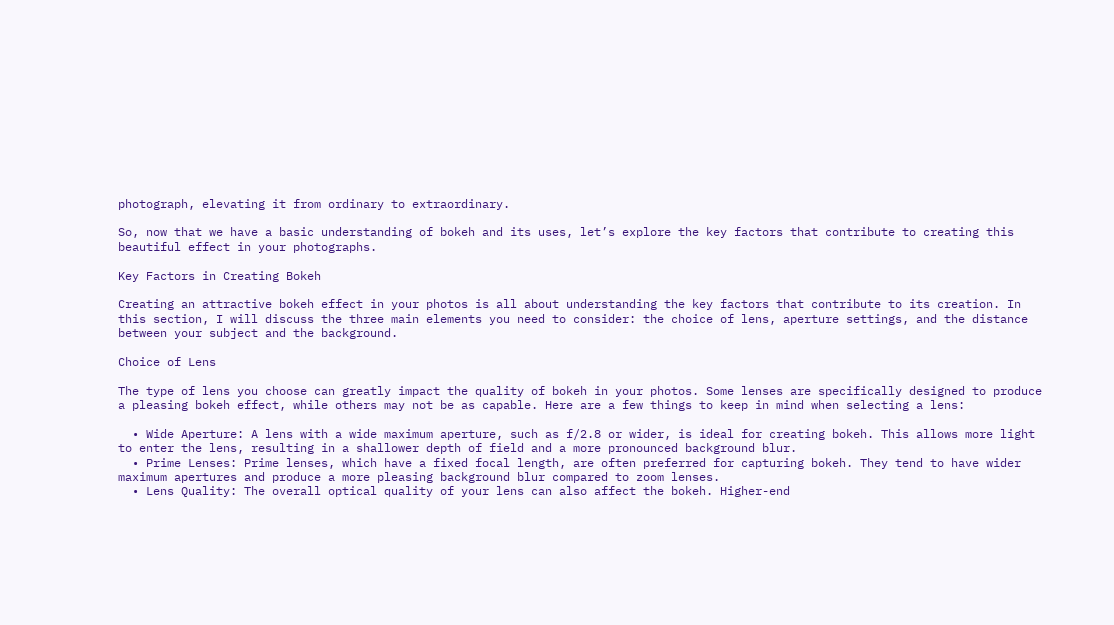photograph, elevating it from ordinary to extraordinary.

So, now that we have a basic understanding of bokeh and its uses, let’s explore the key factors that contribute to creating this beautiful effect in your photographs.

Key Factors in Creating Bokeh

Creating an attractive bokeh effect in your photos is all about understanding the key factors that contribute to its creation. In this section, I will discuss the three main elements you need to consider: the choice of lens, aperture settings, and the distance between your subject and the background.

Choice of Lens

The type of lens you choose can greatly impact the quality of bokeh in your photos. Some lenses are specifically designed to produce a pleasing bokeh effect, while others may not be as capable. Here are a few things to keep in mind when selecting a lens:

  • Wide Aperture: A lens with a wide maximum aperture, such as f/2.8 or wider, is ideal for creating bokeh. This allows more light to enter the lens, resulting in a shallower depth of field and a more pronounced background blur.
  • Prime Lenses: Prime lenses, which have a fixed focal length, are often preferred for capturing bokeh. They tend to have wider maximum apertures and produce a more pleasing background blur compared to zoom lenses.
  • Lens Quality: The overall optical quality of your lens can also affect the bokeh. Higher-end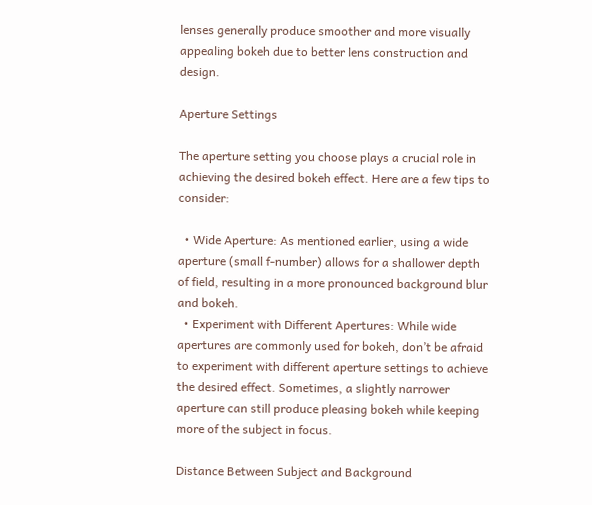lenses generally produce smoother and more visually appealing bokeh due to better lens construction and design.

Aperture Settings

The aperture setting you choose plays a crucial role in achieving the desired bokeh effect. Here are a few tips to consider:

  • Wide Aperture: As mentioned earlier, using a wide aperture (small f-number) allows for a shallower depth of field, resulting in a more pronounced background blur and bokeh.
  • Experiment with Different Apertures: While wide apertures are commonly used for bokeh, don’t be afraid to experiment with different aperture settings to achieve the desired effect. Sometimes, a slightly narrower aperture can still produce pleasing bokeh while keeping more of the subject in focus.

Distance Between Subject and Background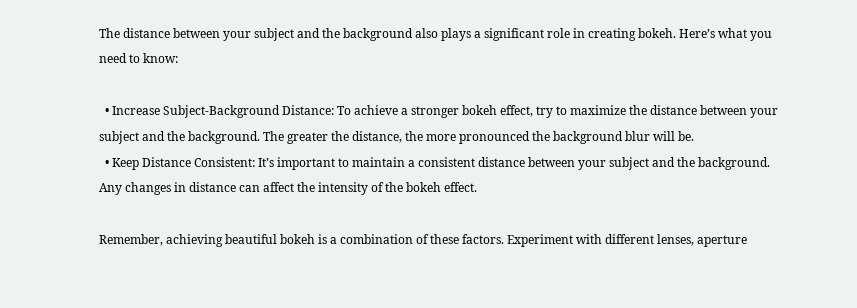The distance between your subject and the background also plays a significant role in creating bokeh. Here’s what you need to know:

  • Increase Subject-Background Distance: To achieve a stronger bokeh effect, try to maximize the distance between your subject and the background. The greater the distance, the more pronounced the background blur will be.
  • Keep Distance Consistent: It’s important to maintain a consistent distance between your subject and the background. Any changes in distance can affect the intensity of the bokeh effect.

Remember, achieving beautiful bokeh is a combination of these factors. Experiment with different lenses, aperture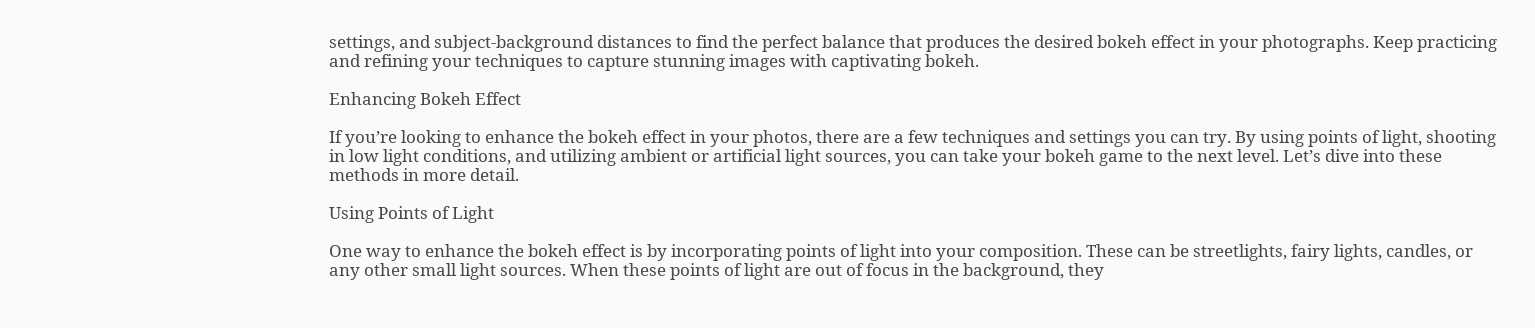settings, and subject-background distances to find the perfect balance that produces the desired bokeh effect in your photographs. Keep practicing and refining your techniques to capture stunning images with captivating bokeh.

Enhancing Bokeh Effect

If you’re looking to enhance the bokeh effect in your photos, there are a few techniques and settings you can try. By using points of light, shooting in low light conditions, and utilizing ambient or artificial light sources, you can take your bokeh game to the next level. Let’s dive into these methods in more detail.

Using Points of Light

One way to enhance the bokeh effect is by incorporating points of light into your composition. These can be streetlights, fairy lights, candles, or any other small light sources. When these points of light are out of focus in the background, they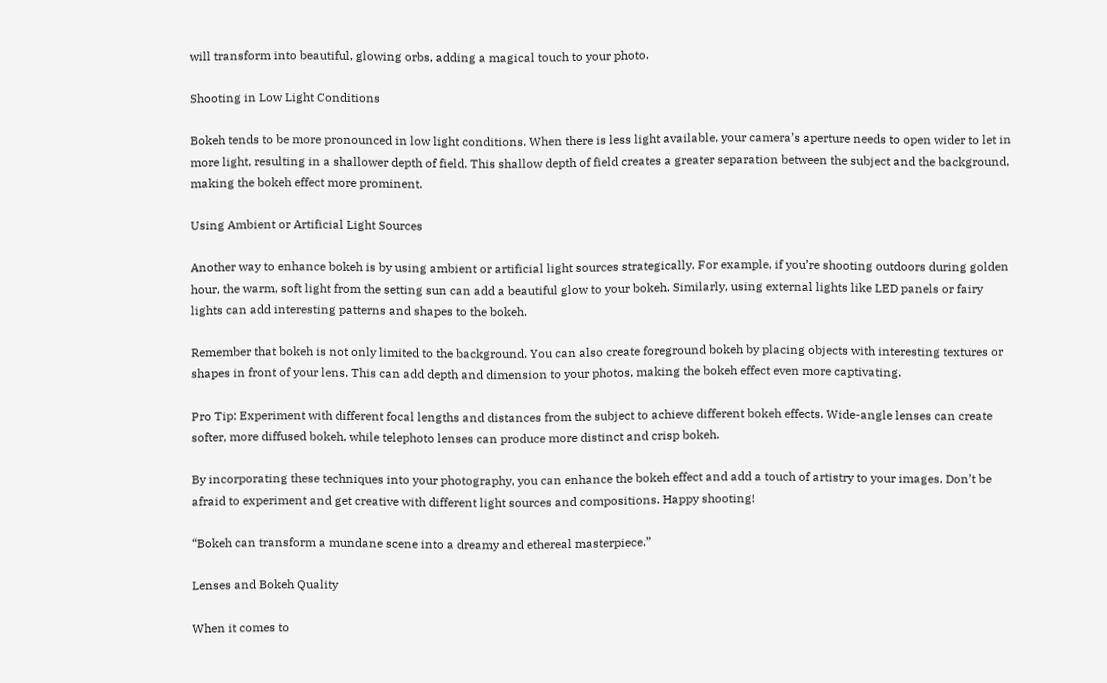will transform into beautiful, glowing orbs, adding a magical touch to your photo.

Shooting in Low Light Conditions

Bokeh tends to be more pronounced in low light conditions. When there is less light available, your camera’s aperture needs to open wider to let in more light, resulting in a shallower depth of field. This shallow depth of field creates a greater separation between the subject and the background, making the bokeh effect more prominent.

Using Ambient or Artificial Light Sources

Another way to enhance bokeh is by using ambient or artificial light sources strategically. For example, if you’re shooting outdoors during golden hour, the warm, soft light from the setting sun can add a beautiful glow to your bokeh. Similarly, using external lights like LED panels or fairy lights can add interesting patterns and shapes to the bokeh.

Remember that bokeh is not only limited to the background. You can also create foreground bokeh by placing objects with interesting textures or shapes in front of your lens. This can add depth and dimension to your photos, making the bokeh effect even more captivating.

Pro Tip: Experiment with different focal lengths and distances from the subject to achieve different bokeh effects. Wide-angle lenses can create softer, more diffused bokeh, while telephoto lenses can produce more distinct and crisp bokeh.

By incorporating these techniques into your photography, you can enhance the bokeh effect and add a touch of artistry to your images. Don’t be afraid to experiment and get creative with different light sources and compositions. Happy shooting!

“Bokeh can transform a mundane scene into a dreamy and ethereal masterpiece.”

Lenses and Bokeh Quality

When it comes to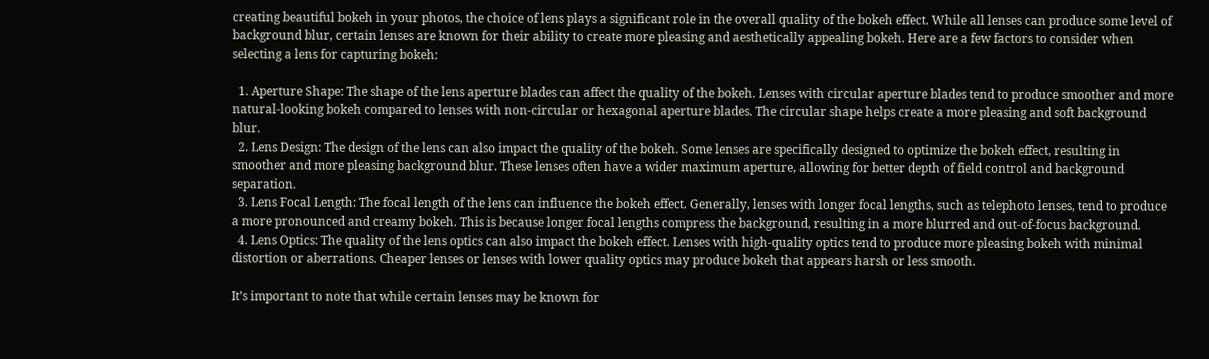creating beautiful bokeh in your photos, the choice of lens plays a significant role in the overall quality of the bokeh effect. While all lenses can produce some level of background blur, certain lenses are known for their ability to create more pleasing and aesthetically appealing bokeh. Here are a few factors to consider when selecting a lens for capturing bokeh:

  1. Aperture Shape: The shape of the lens aperture blades can affect the quality of the bokeh. Lenses with circular aperture blades tend to produce smoother and more natural-looking bokeh compared to lenses with non-circular or hexagonal aperture blades. The circular shape helps create a more pleasing and soft background blur.
  2. Lens Design: The design of the lens can also impact the quality of the bokeh. Some lenses are specifically designed to optimize the bokeh effect, resulting in smoother and more pleasing background blur. These lenses often have a wider maximum aperture, allowing for better depth of field control and background separation.
  3. Lens Focal Length: The focal length of the lens can influence the bokeh effect. Generally, lenses with longer focal lengths, such as telephoto lenses, tend to produce a more pronounced and creamy bokeh. This is because longer focal lengths compress the background, resulting in a more blurred and out-of-focus background.
  4. Lens Optics: The quality of the lens optics can also impact the bokeh effect. Lenses with high-quality optics tend to produce more pleasing bokeh with minimal distortion or aberrations. Cheaper lenses or lenses with lower quality optics may produce bokeh that appears harsh or less smooth.

It’s important to note that while certain lenses may be known for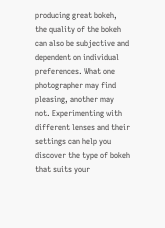producing great bokeh, the quality of the bokeh can also be subjective and dependent on individual preferences. What one photographer may find pleasing, another may not. Experimenting with different lenses and their settings can help you discover the type of bokeh that suits your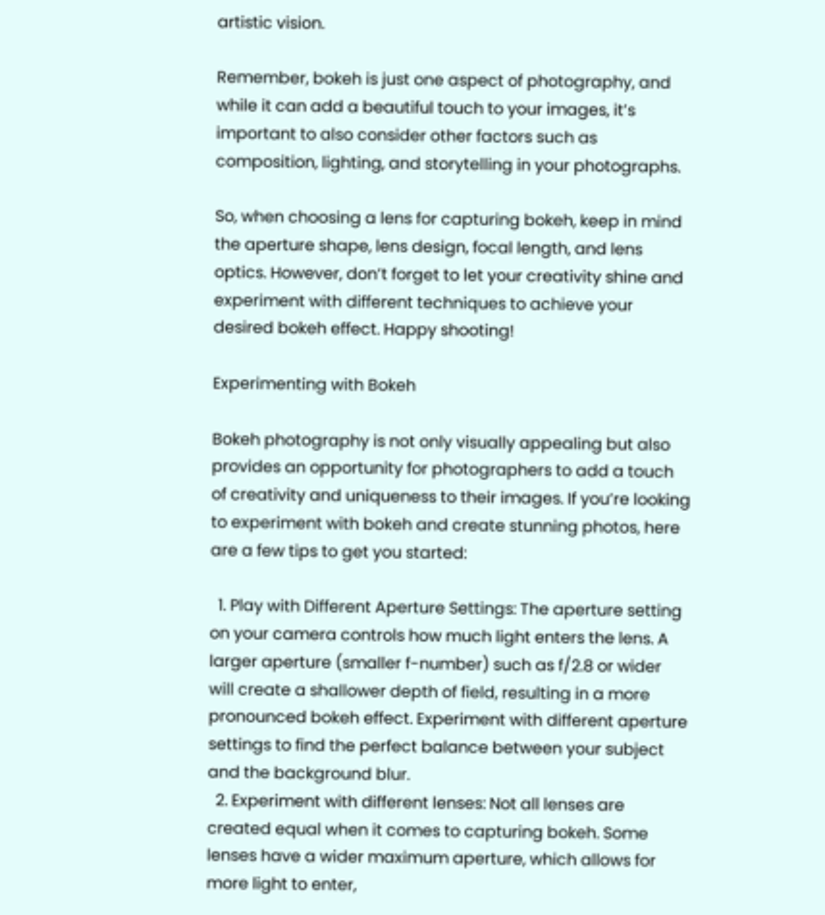artistic vision.

Remember, bokeh is just one aspect of photography, and while it can add a beautiful touch to your images, it’s important to also consider other factors such as composition, lighting, and storytelling in your photographs.

So, when choosing a lens for capturing bokeh, keep in mind the aperture shape, lens design, focal length, and lens optics. However, don’t forget to let your creativity shine and experiment with different techniques to achieve your desired bokeh effect. Happy shooting!

Experimenting with Bokeh

Bokeh photography is not only visually appealing but also provides an opportunity for photographers to add a touch of creativity and uniqueness to their images. If you’re looking to experiment with bokeh and create stunning photos, here are a few tips to get you started:

  1. Play with Different Aperture Settings: The aperture setting on your camera controls how much light enters the lens. A larger aperture (smaller f-number) such as f/2.8 or wider will create a shallower depth of field, resulting in a more pronounced bokeh effect. Experiment with different aperture settings to find the perfect balance between your subject and the background blur.
  2. Experiment with different lenses: Not all lenses are created equal when it comes to capturing bokeh. Some lenses have a wider maximum aperture, which allows for more light to enter,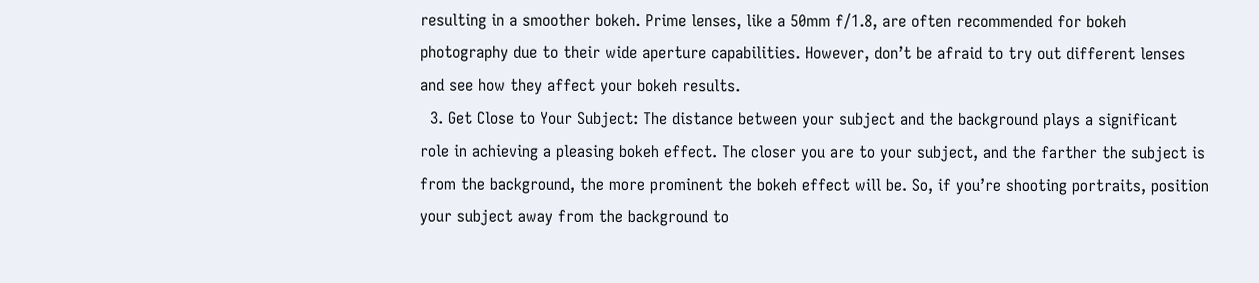resulting in a smoother bokeh. Prime lenses, like a 50mm f/1.8, are often recommended for bokeh photography due to their wide aperture capabilities. However, don’t be afraid to try out different lenses and see how they affect your bokeh results.
  3. Get Close to Your Subject: The distance between your subject and the background plays a significant role in achieving a pleasing bokeh effect. The closer you are to your subject, and the farther the subject is from the background, the more prominent the bokeh effect will be. So, if you’re shooting portraits, position your subject away from the background to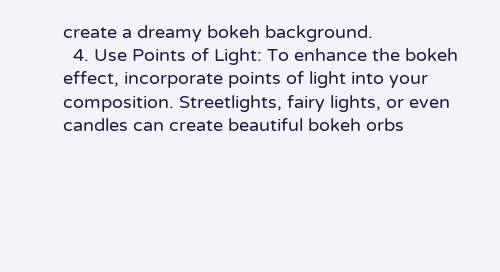create a dreamy bokeh background.
  4. Use Points of Light: To enhance the bokeh effect, incorporate points of light into your composition. Streetlights, fairy lights, or even candles can create beautiful bokeh orbs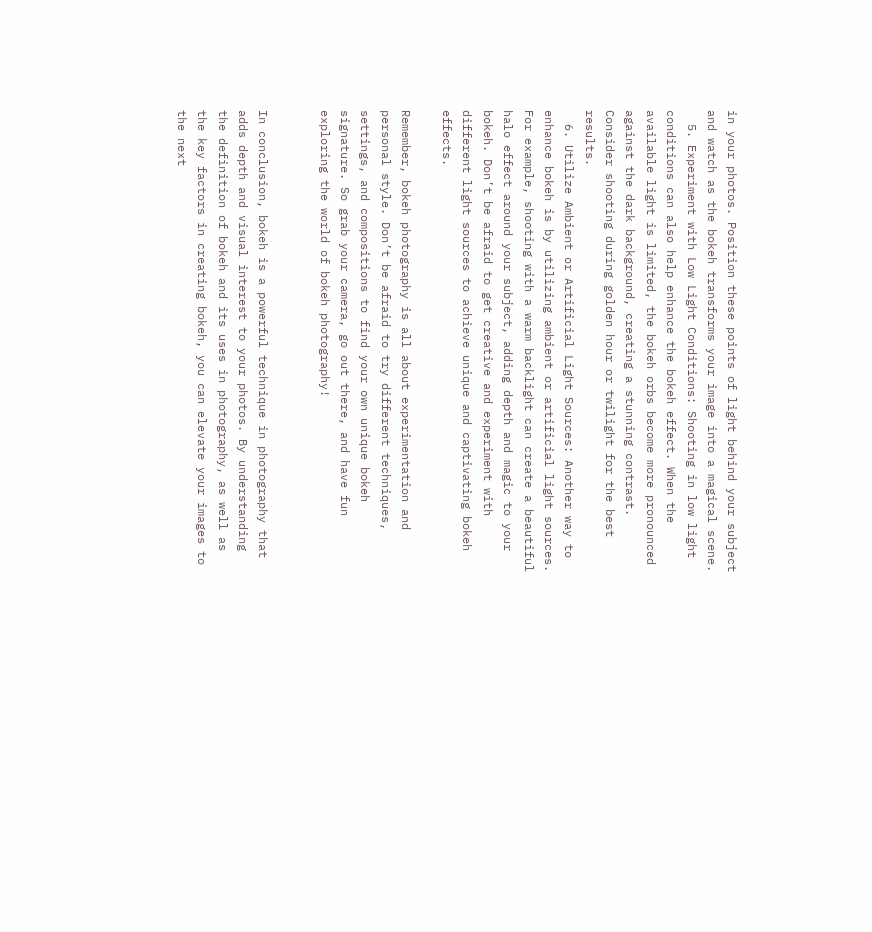in your photos. Position these points of light behind your subject and watch as the bokeh transforms your image into a magical scene.
  5. Experiment with Low Light Conditions: Shooting in low light conditions can also help enhance the bokeh effect. When the available light is limited, the bokeh orbs become more pronounced against the dark background, creating a stunning contrast. Consider shooting during golden hour or twilight for the best results.
  6. Utilize Ambient or Artificial Light Sources: Another way to enhance bokeh is by utilizing ambient or artificial light sources. For example, shooting with a warm backlight can create a beautiful halo effect around your subject, adding depth and magic to your bokeh. Don’t be afraid to get creative and experiment with different light sources to achieve unique and captivating bokeh effects.

Remember, bokeh photography is all about experimentation and personal style. Don’t be afraid to try different techniques, settings, and compositions to find your own unique bokeh signature. So grab your camera, go out there, and have fun exploring the world of bokeh photography!


In conclusion, bokeh is a powerful technique in photography that adds depth and visual interest to your photos. By understanding the definition of bokeh and its uses in photography, as well as the key factors in creating bokeh, you can elevate your images to the next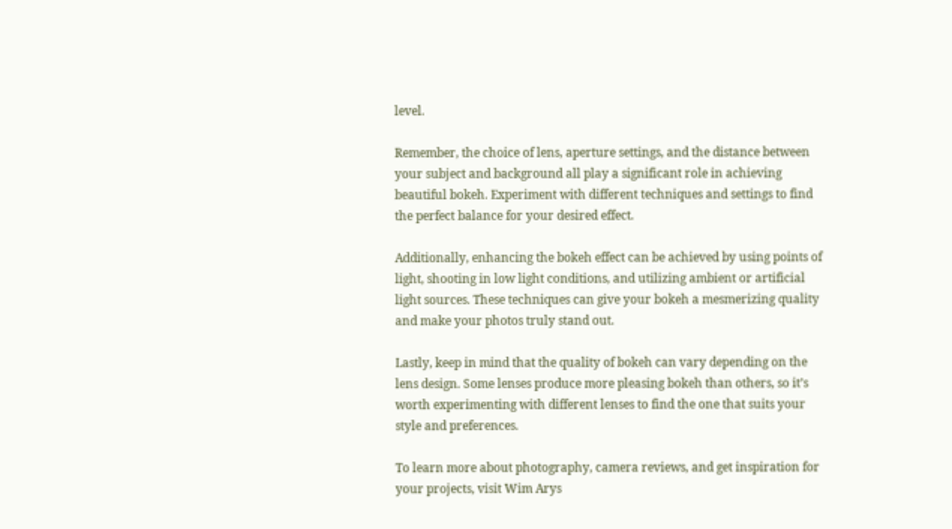level.

Remember, the choice of lens, aperture settings, and the distance between your subject and background all play a significant role in achieving beautiful bokeh. Experiment with different techniques and settings to find the perfect balance for your desired effect.

Additionally, enhancing the bokeh effect can be achieved by using points of light, shooting in low light conditions, and utilizing ambient or artificial light sources. These techniques can give your bokeh a mesmerizing quality and make your photos truly stand out.

Lastly, keep in mind that the quality of bokeh can vary depending on the lens design. Some lenses produce more pleasing bokeh than others, so it’s worth experimenting with different lenses to find the one that suits your style and preferences.

To learn more about photography, camera reviews, and get inspiration for your projects, visit Wim Arys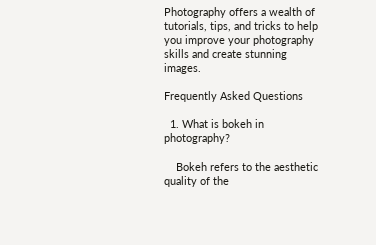Photography offers a wealth of tutorials, tips, and tricks to help you improve your photography skills and create stunning images.

Frequently Asked Questions

  1. What is bokeh in photography?

    Bokeh refers to the aesthetic quality of the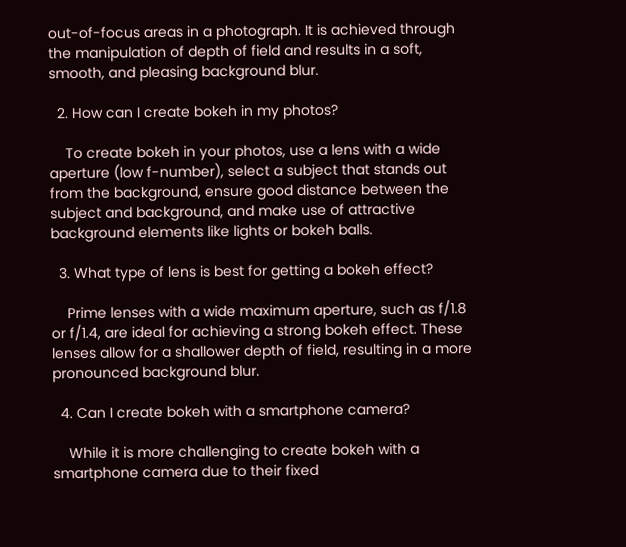out-of-focus areas in a photograph. It is achieved through the manipulation of depth of field and results in a soft, smooth, and pleasing background blur.

  2. How can I create bokeh in my photos?

    To create bokeh in your photos, use a lens with a wide aperture (low f-number), select a subject that stands out from the background, ensure good distance between the subject and background, and make use of attractive background elements like lights or bokeh balls.

  3. What type of lens is best for getting a bokeh effect?

    Prime lenses with a wide maximum aperture, such as f/1.8 or f/1.4, are ideal for achieving a strong bokeh effect. These lenses allow for a shallower depth of field, resulting in a more pronounced background blur.

  4. Can I create bokeh with a smartphone camera?

    While it is more challenging to create bokeh with a smartphone camera due to their fixed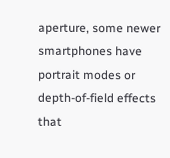aperture, some newer smartphones have portrait modes or depth-of-field effects that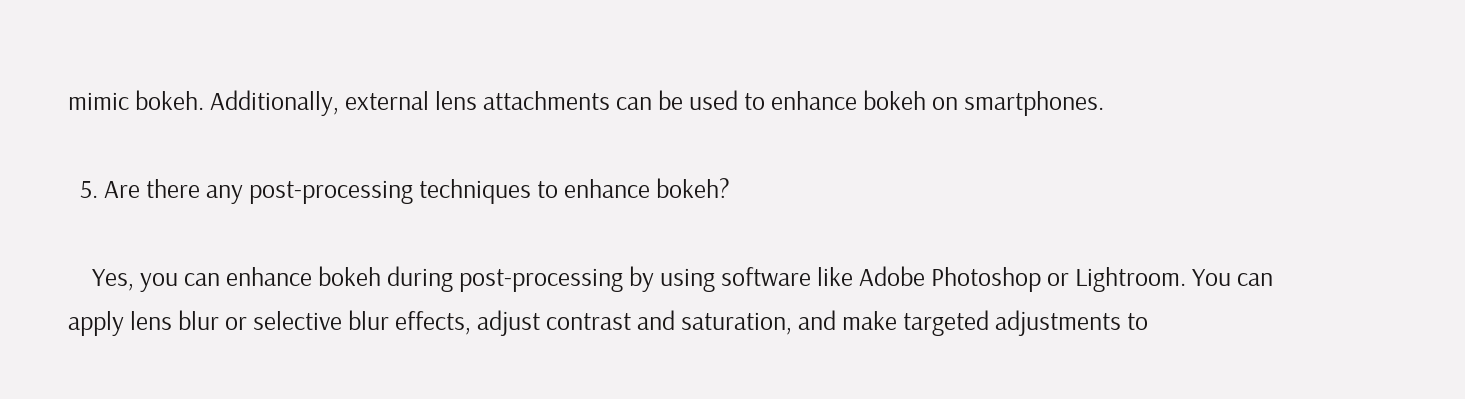mimic bokeh. Additionally, external lens attachments can be used to enhance bokeh on smartphones.

  5. Are there any post-processing techniques to enhance bokeh?

    Yes, you can enhance bokeh during post-processing by using software like Adobe Photoshop or Lightroom. You can apply lens blur or selective blur effects, adjust contrast and saturation, and make targeted adjustments to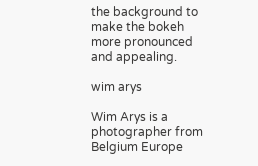the background to make the bokeh more pronounced and appealing.

wim arys

Wim Arys is a photographer from Belgium Europe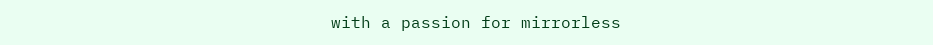with a passion for mirrorless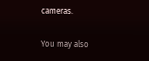cameras.

You may also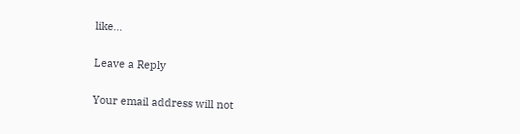like...

Leave a Reply

Your email address will not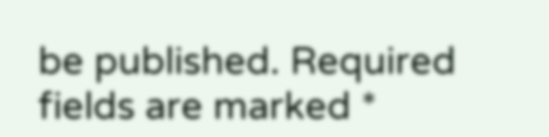be published. Required fields are marked *